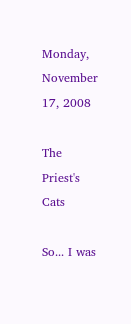Monday, November 17, 2008

The Priest's Cats

So... I was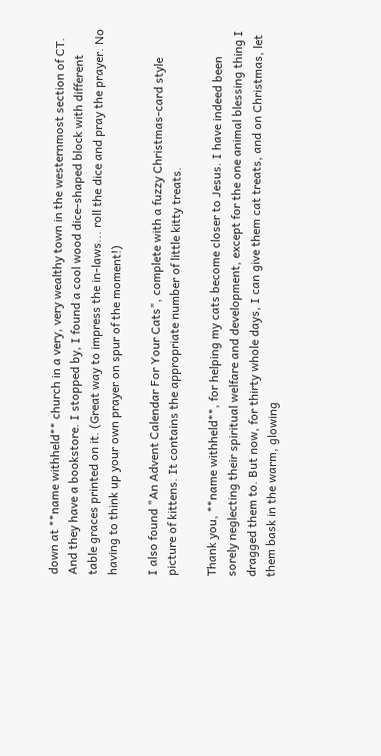down at **name withheld** church in a very, very wealthy town in the westernmost section of CT. And they have a bookstore. I stopped by, I found a cool wood dice-shaped block with different table graces printed on it. (Great way to impress the in-laws... roll the dice and pray the prayer. No having to think up your own prayer on spur of the moment!)

I also found "An Advent Calendar For Your Cats", complete with a fuzzy Christmas-card style picture of kittens. It contains the appropriate number of little kitty treats.

Thank you, **name withheld**, for helping my cats become closer to Jesus. I have indeed been sorely neglecting their spiritual welfare and development, except for the one animal blessing thing I dragged them to. But now, for thirty whole days, I can give them cat treats, and on Christmas, let them bask in the warm, glowing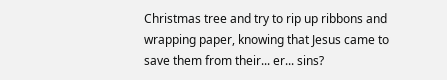Christmas tree and try to rip up ribbons and wrapping paper, knowing that Jesus came to save them from their... er... sins?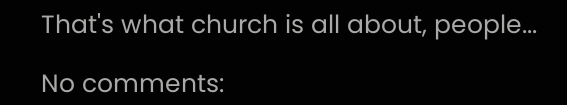That's what church is all about, people...

No comments: